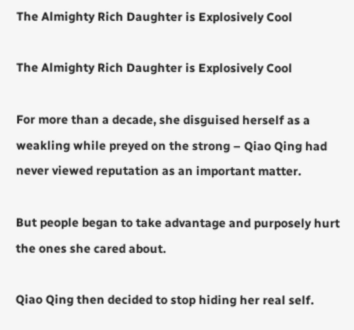The Almighty Rich Daughter is Explosively Cool

The Almighty Rich Daughter is Explosively Cool

For more than a decade, she disguised herself as a weakling while preyed on the strong – Qiao Qing had never viewed reputation as an important matter.

But people began to take advantage and purposely hurt the ones she cared about.

Qiao Qing then decided to stop hiding her real self.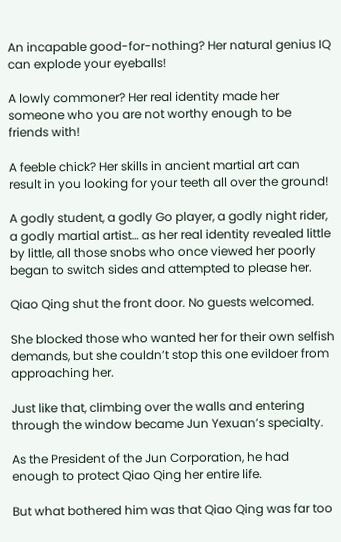An incapable good-for-nothing? Her natural genius IQ can explode your eyeballs!

A lowly commoner? Her real identity made her someone who you are not worthy enough to be friends with!

A feeble chick? Her skills in ancient martial art can result in you looking for your teeth all over the ground!

A godly student, a godly Go player, a godly night rider, a godly martial artist… as her real identity revealed little by little, all those snobs who once viewed her poorly began to switch sides and attempted to please her.

Qiao Qing shut the front door. No guests welcomed.

She blocked those who wanted her for their own selfish demands, but she couldn’t stop this one evildoer from approaching her.

Just like that, climbing over the walls and entering through the window became Jun Yexuan’s specialty.

As the President of the Jun Corporation, he had enough to protect Qiao Qing her entire life.

But what bothered him was that Qiao Qing was far too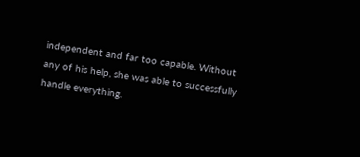independent and far too capable. Without any of his help, she was able to successfully handle everything.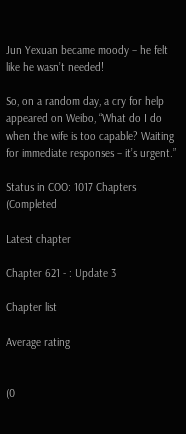Jun Yexuan became moody – he felt like he wasn’t needed!

So, on a random day, a cry for help appeared on Weibo, “What do I do when the wife is too capable? Waiting for immediate responses – it’s urgent.”

Status in COO: 1017 Chapters (Completed

Latest chapter

Chapter 621 - : Update 3

Chapter list

Average rating


(0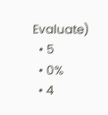Evaluate)
  • 5
  • 0%
  • 4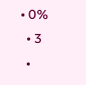• 0%
  • 3
  •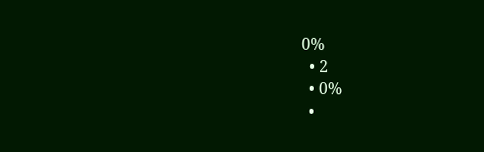0%
  • 2
  • 0%
  •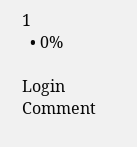1
  • 0%

Login Comment